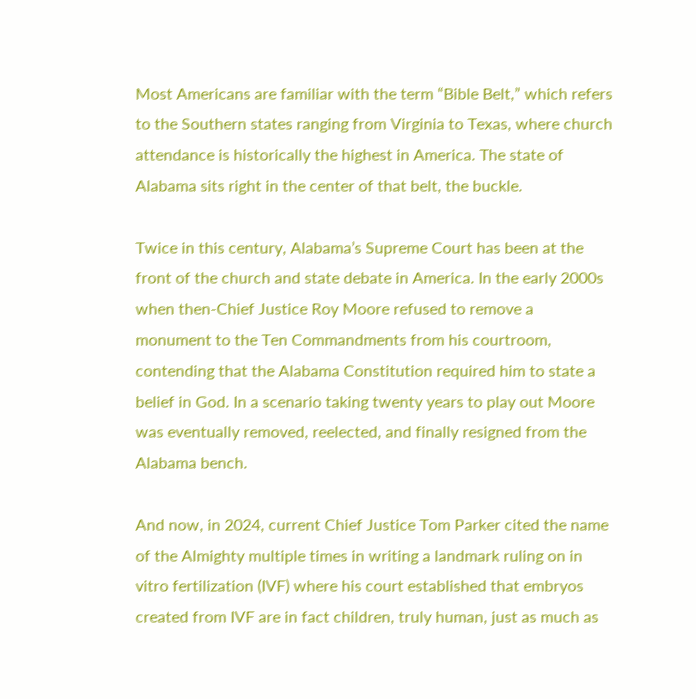Most Americans are familiar with the term “Bible Belt,” which refers to the Southern states ranging from Virginia to Texas, where church attendance is historically the highest in America. The state of Alabama sits right in the center of that belt, the buckle.

Twice in this century, Alabama’s Supreme Court has been at the front of the church and state debate in America. In the early 2000s when then-Chief Justice Roy Moore refused to remove a monument to the Ten Commandments from his courtroom, contending that the Alabama Constitution required him to state a belief in God. In a scenario taking twenty years to play out Moore was eventually removed, reelected, and finally resigned from the Alabama bench.

And now, in 2024, current Chief Justice Tom Parker cited the name of the Almighty multiple times in writing a landmark ruling on in vitro fertilization (IVF) where his court established that embryos created from IVF are in fact children, truly human, just as much as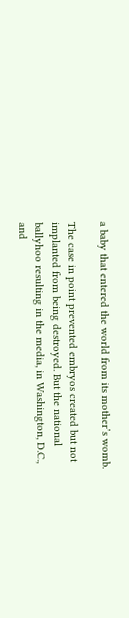a baby that entered the world from its mother’s womb.

The case in point prevented embryos created but not implanted from being destroyed. But the national ballyhoo resulting in the media, in Washington, D.C., and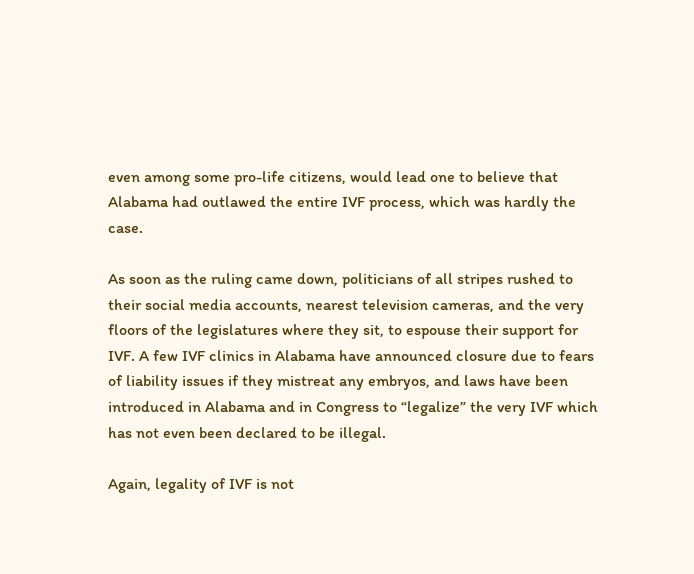even among some pro-life citizens, would lead one to believe that Alabama had outlawed the entire IVF process, which was hardly the case.

As soon as the ruling came down, politicians of all stripes rushed to their social media accounts, nearest television cameras, and the very floors of the legislatures where they sit, to espouse their support for IVF. A few IVF clinics in Alabama have announced closure due to fears of liability issues if they mistreat any embryos, and laws have been introduced in Alabama and in Congress to “legalize” the very IVF which has not even been declared to be illegal.

Again, legality of IVF is not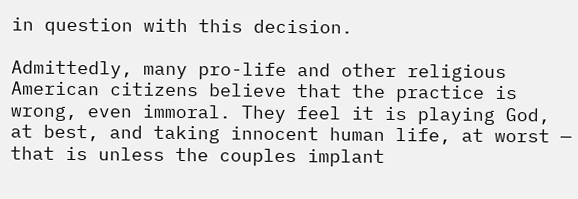in question with this decision.

Admittedly, many pro-life and other religious American citizens believe that the practice is wrong, even immoral. They feel it is playing God, at best, and taking innocent human life, at worst — that is unless the couples implant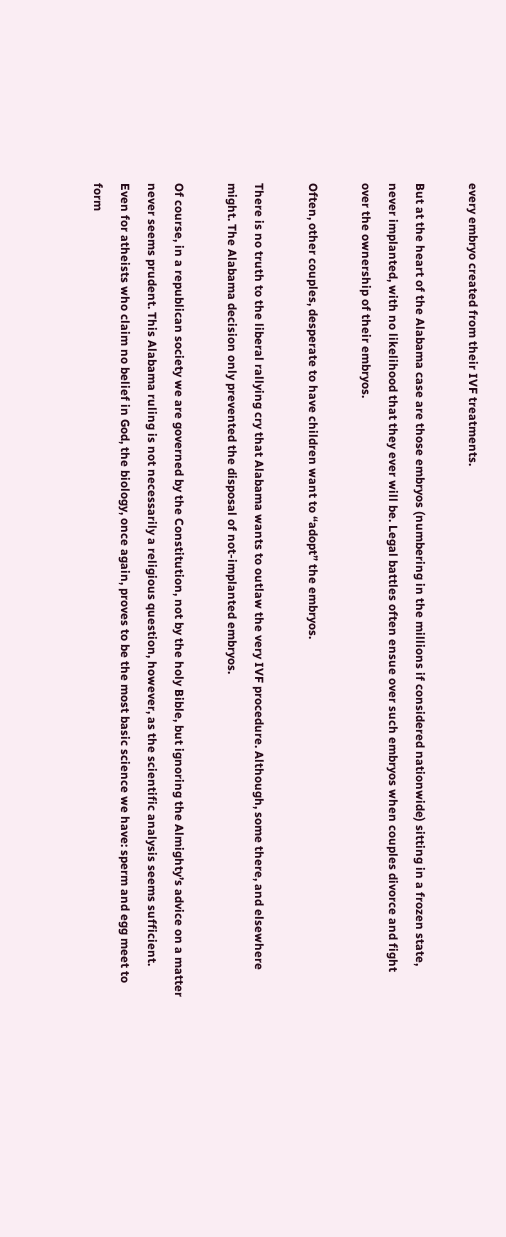every embryo created from their IVF treatments.

But at the heart of the Alabama case are those embryos (numbering in the millions if considered nationwide) sitting in a frozen state, never implanted, with no likelihood that they ever will be. Legal battles often ensue over such embryos when couples divorce and fight over the ownership of their embryos.

Often, other couples, desperate to have children want to “adopt” the embryos.

There is no truth to the liberal rallying cry that Alabama wants to outlaw the very IVF procedure. Although, some there, and elsewhere might. The Alabama decision only prevented the disposal of not-implanted embryos.

Of course, in a republican society we are governed by the Constitution, not by the holy Bible, but ignoring the Almighty’s advice on a matter never seems prudent. This Alabama ruling is not necessarily a religious question, however, as the scientific analysis seems sufficient. Even for atheists who claim no belief in God, the biology, once again, proves to be the most basic science we have: sperm and egg meet to form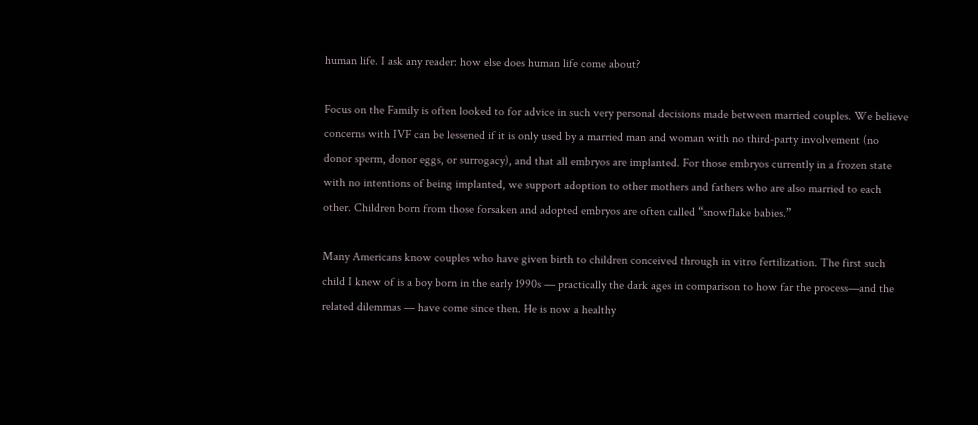human life. I ask any reader: how else does human life come about?

Focus on the Family is often looked to for advice in such very personal decisions made between married couples. We believe concerns with IVF can be lessened if it is only used by a married man and woman with no third-party involvement (no donor sperm, donor eggs, or surrogacy), and that all embryos are implanted. For those embryos currently in a frozen state with no intentions of being implanted, we support adoption to other mothers and fathers who are also married to each other. Children born from those forsaken and adopted embryos are often called “snowflake babies.”

Many Americans know couples who have given birth to children conceived through in vitro fertilization. The first such child I knew of is a boy born in the early 1990s — practically the dark ages in comparison to how far the process—and the related dilemmas — have come since then. He is now a healthy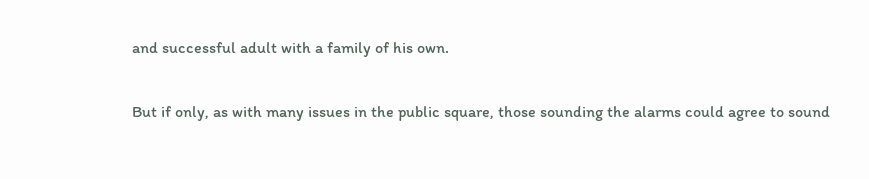and successful adult with a family of his own.

But if only, as with many issues in the public square, those sounding the alarms could agree to sound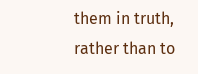them in truth, rather than to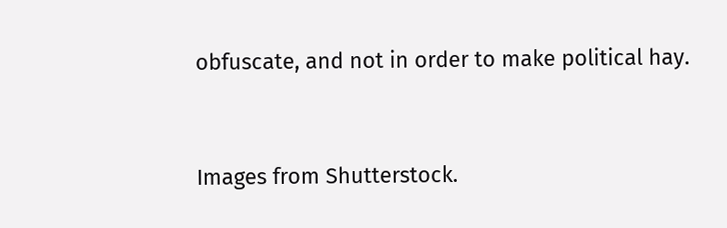obfuscate, and not in order to make political hay.


Images from Shutterstock.